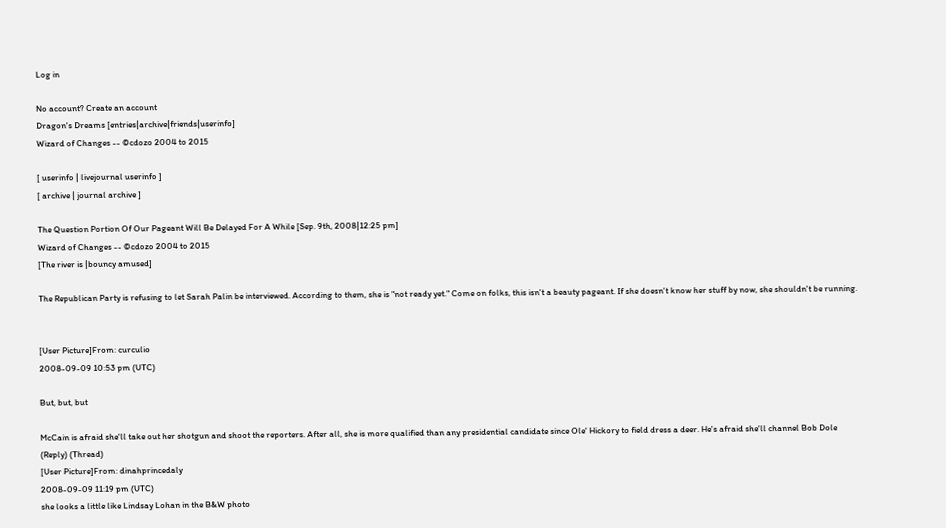Log in

No account? Create an account
Dragon's Dreams [entries|archive|friends|userinfo]
Wizard of Changes -- ©cdozo 2004 to 2015

[ userinfo | livejournal userinfo ]
[ archive | journal archive ]

The Question Portion Of Our Pageant Will Be Delayed For A While [Sep. 9th, 2008|12:25 pm]
Wizard of Changes -- ©cdozo 2004 to 2015
[The river is |bouncy amused]

The Republican Party is refusing to let Sarah Palin be interviewed. According to them, she is "not ready yet." Come on folks, this isn't a beauty pageant. If she doesn't know her stuff by now, she shouldn't be running.


[User Picture]From: curculio
2008-09-09 10:53 pm (UTC)

But, but, but

McCain is afraid she'll take out her shotgun and shoot the reporters. After all, she is more qualified than any presidential candidate since Ole' Hickory to field dress a deer. He's afraid she'll channel Bob Dole
(Reply) (Thread)
[User Picture]From: dinahprincedaly
2008-09-09 11:19 pm (UTC)
she looks a little like Lindsay Lohan in the B&W photo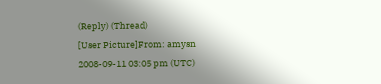(Reply) (Thread)
[User Picture]From: amysn
2008-09-11 03:05 pm (UTC)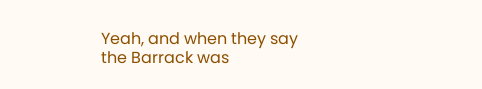Yeah, and when they say the Barrack was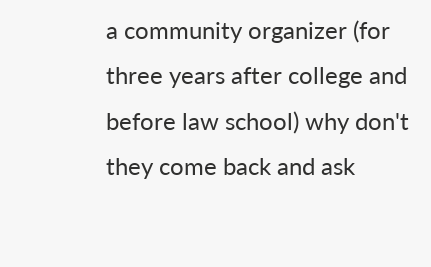a community organizer (for three years after college and before law school) why don't they come back and ask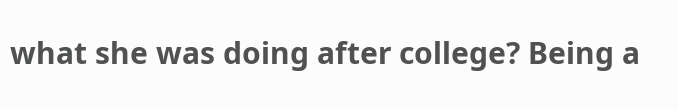what she was doing after college? Being a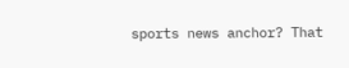sports news anchor? That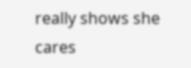really shows she cares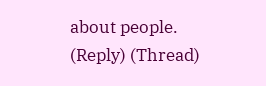about people.
(Reply) (Thread)